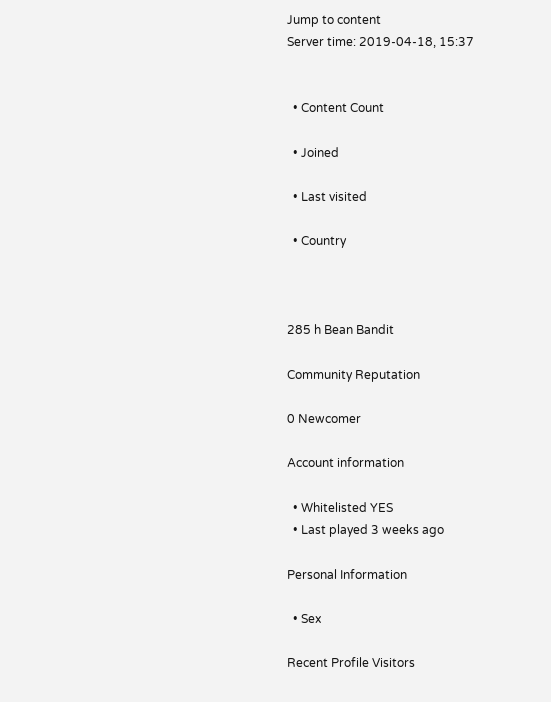Jump to content
Server time: 2019-04-18, 15:37


  • Content Count

  • Joined

  • Last visited

  • Country



285 h Bean Bandit

Community Reputation

0 Newcomer

Account information

  • Whitelisted YES
  • Last played 3 weeks ago

Personal Information

  • Sex

Recent Profile Visitors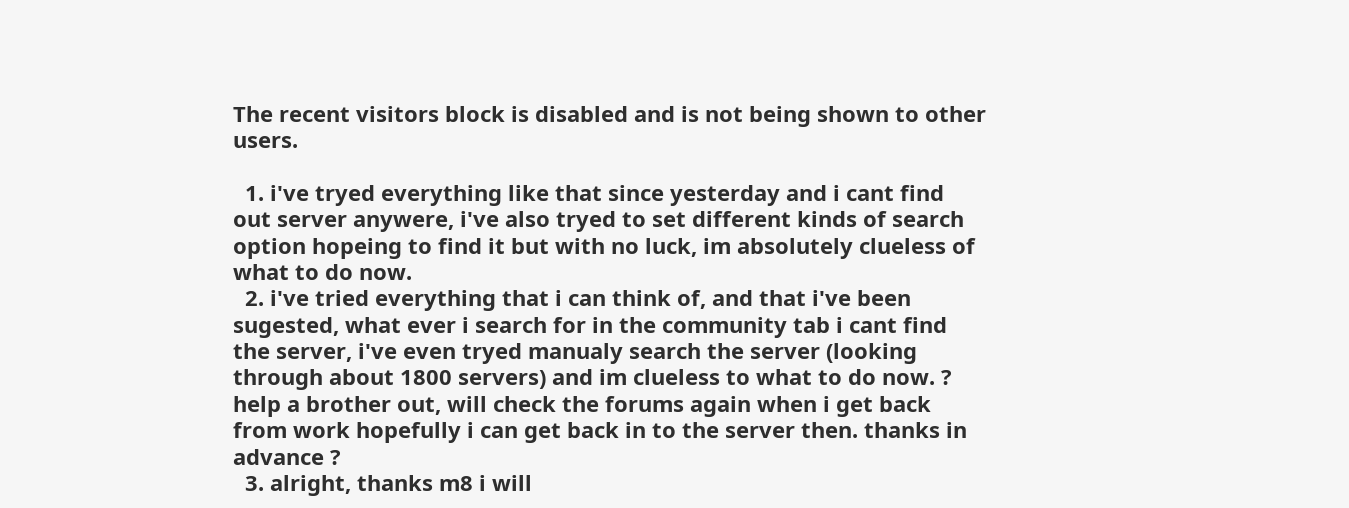The recent visitors block is disabled and is not being shown to other users.

  1. i've tryed everything like that since yesterday and i cant find out server anywere, i've also tryed to set different kinds of search option hopeing to find it but with no luck, im absolutely clueless of what to do now.
  2. i've tried everything that i can think of, and that i've been sugested, what ever i search for in the community tab i cant find the server, i've even tryed manualy search the server (looking through about 1800 servers) and im clueless to what to do now. ? help a brother out, will check the forums again when i get back from work hopefully i can get back in to the server then. thanks in advance ?
  3. alright, thanks m8 i will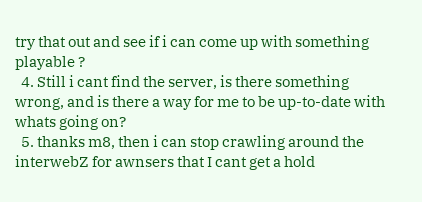try that out and see if i can come up with something playable ?
  4. Still i cant find the server, is there something wrong, and is there a way for me to be up-to-date with whats going on?
  5. thanks m8, then i can stop crawling around the interwebZ for awnsers that I cant get a hold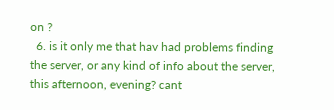on ?
  6. is it only me that hav had problems finding the server, or any kind of info about the server, this afternoon, evening? cant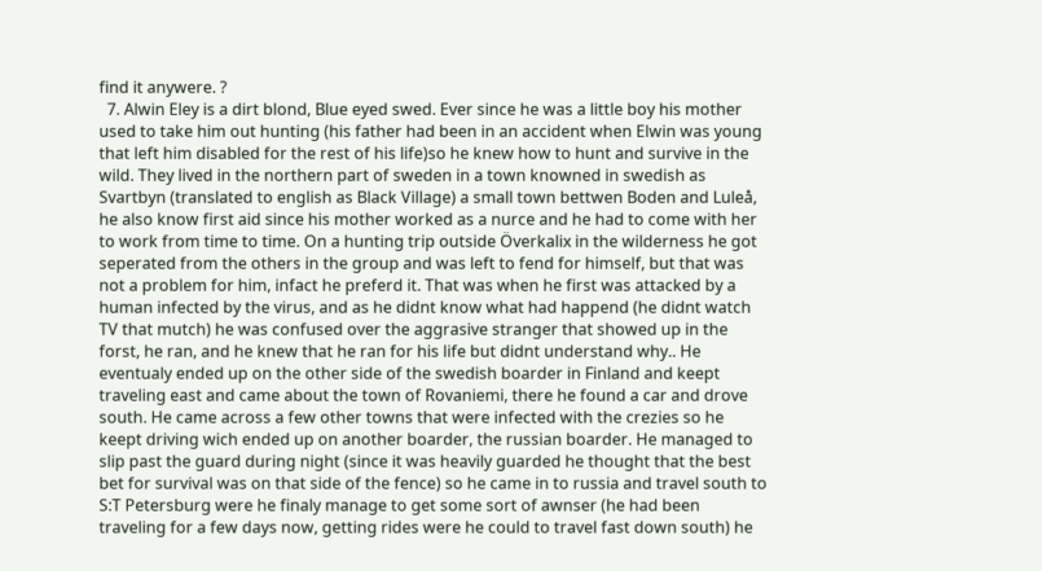find it anywere. ?
  7. Alwin Eley is a dirt blond, Blue eyed swed. Ever since he was a little boy his mother used to take him out hunting (his father had been in an accident when Elwin was young that left him disabled for the rest of his life)so he knew how to hunt and survive in the wild. They lived in the northern part of sweden in a town knowned in swedish as Svartbyn (translated to english as Black Village) a small town bettwen Boden and Luleå, he also know first aid since his mother worked as a nurce and he had to come with her to work from time to time. On a hunting trip outside Överkalix in the wilderness he got seperated from the others in the group and was left to fend for himself, but that was not a problem for him, infact he preferd it. That was when he first was attacked by a human infected by the virus, and as he didnt know what had happend (he didnt watch TV that mutch) he was confused over the aggrasive stranger that showed up in the forst, he ran, and he knew that he ran for his life but didnt understand why.. He eventualy ended up on the other side of the swedish boarder in Finland and keept traveling east and came about the town of Rovaniemi, there he found a car and drove south. He came across a few other towns that were infected with the crezies so he keept driving wich ended up on another boarder, the russian boarder. He managed to slip past the guard during night (since it was heavily guarded he thought that the best bet for survival was on that side of the fence) so he came in to russia and travel south to S:T Petersburg were he finaly manage to get some sort of awnser (he had been traveling for a few days now, getting rides were he could to travel fast down south) he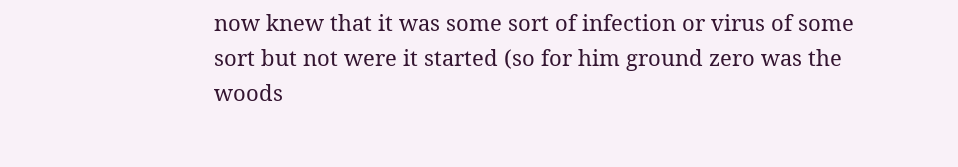now knew that it was some sort of infection or virus of some sort but not were it started (so for him ground zero was the woods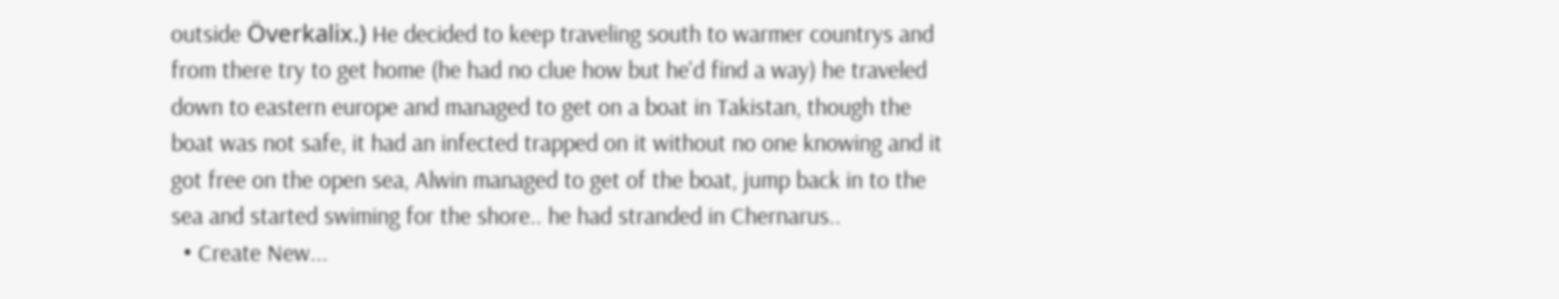outside Överkalix.) He decided to keep traveling south to warmer countrys and from there try to get home (he had no clue how but he'd find a way) he traveled down to eastern europe and managed to get on a boat in Takistan, though the boat was not safe, it had an infected trapped on it without no one knowing and it got free on the open sea, Alwin managed to get of the boat, jump back in to the sea and started swiming for the shore.. he had stranded in Chernarus..
  • Create New...